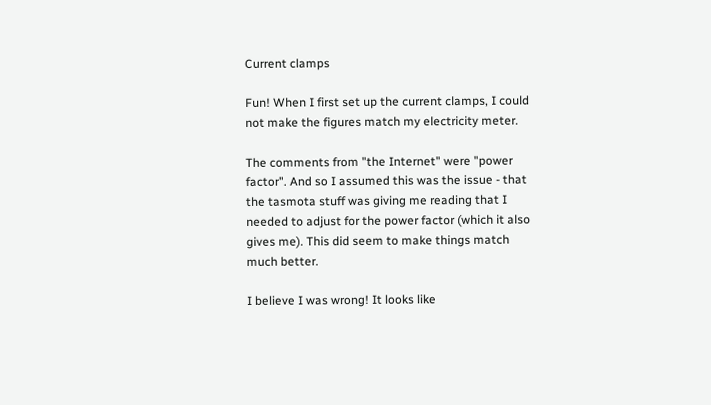Current clamps

Fun! When I first set up the current clamps, I could not make the figures match my electricity meter.

The comments from "the Internet" were "power factor". And so I assumed this was the issue - that the tasmota stuff was giving me reading that I needed to adjust for the power factor (which it also gives me). This did seem to make things match much better.

I believe I was wrong! It looks like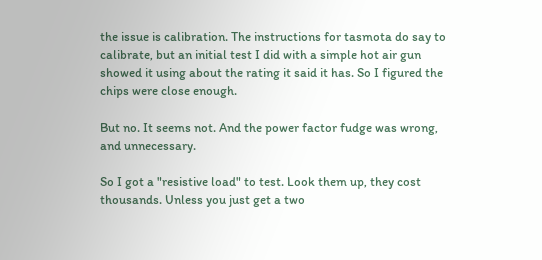the issue is calibration. The instructions for tasmota do say to calibrate, but an initial test I did with a simple hot air gun showed it using about the rating it said it has. So I figured the chips were close enough.

But no. It seems not. And the power factor fudge was wrong, and unnecessary.

So I got a "resistive load" to test. Look them up, they cost thousands. Unless you just get a two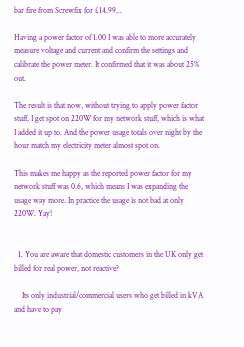bar fire from Screwfix for £14.99...

Having a power factor of 1.00 I was able to more accurately measure voltage and current and confirm the settings and calibrate the power meter. It confirmed that it was about 25% out.

The result is that now, without trying to apply power factor stuff, I get spot on 220W for my network stuff, which is what I added it up to. And the power usage totals over night by the hour match my electricity meter almost spot on.

This makes me happy as the reported power factor for my network stuff was 0.6, which means I was expanding the usage way more. In practice the usage is not bad at only 220W. Yay!


  1. You are aware that domestic customers in the UK only get billed for real power, not reactive?

    Its only industrial/commercial users who get billed in kVA and have to pay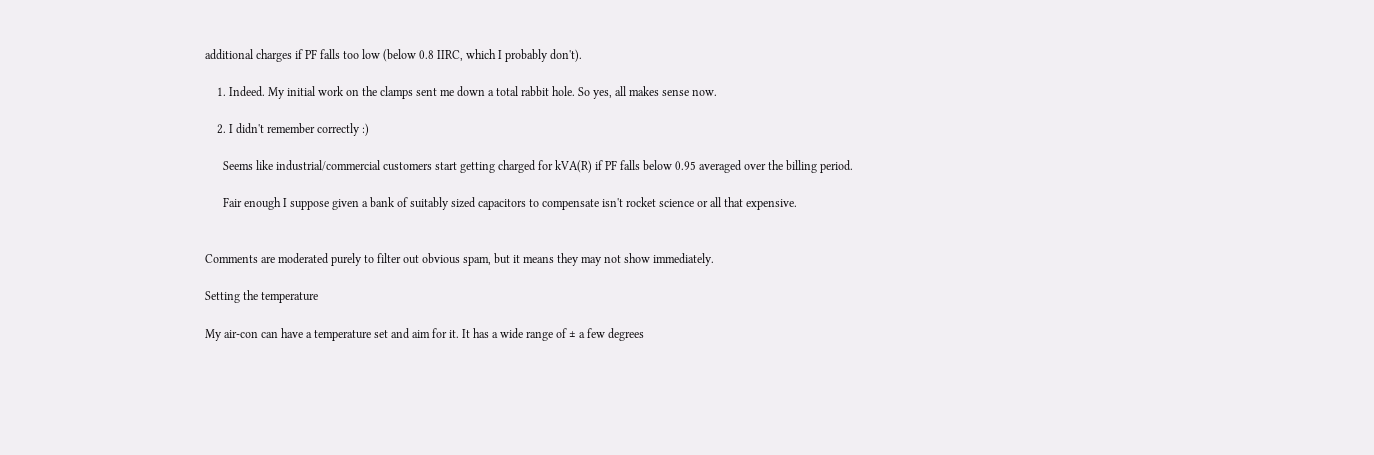additional charges if PF falls too low (below 0.8 IIRC, which I probably don't).

    1. Indeed. My initial work on the clamps sent me down a total rabbit hole. So yes, all makes sense now.

    2. I didn't remember correctly :)

      Seems like industrial/commercial customers start getting charged for kVA(R) if PF falls below 0.95 averaged over the billing period.

      Fair enough I suppose given a bank of suitably sized capacitors to compensate isn't rocket science or all that expensive.


Comments are moderated purely to filter out obvious spam, but it means they may not show immediately.

Setting the temperature

My air-con can have a temperature set and aim for it. It has a wide range of ± a few degrees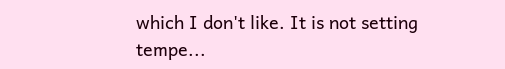which I don't like. It is not setting tempe...